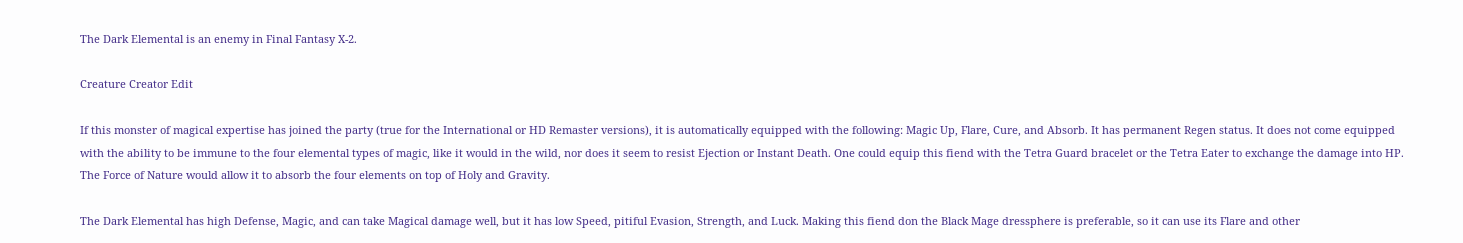The Dark Elemental is an enemy in Final Fantasy X-2.

Creature Creator Edit

If this monster of magical expertise has joined the party (true for the International or HD Remaster versions), it is automatically equipped with the following: Magic Up, Flare, Cure, and Absorb. It has permanent Regen status. It does not come equipped with the ability to be immune to the four elemental types of magic, like it would in the wild, nor does it seem to resist Ejection or Instant Death. One could equip this fiend with the Tetra Guard bracelet or the Tetra Eater to exchange the damage into HP. The Force of Nature would allow it to absorb the four elements on top of Holy and Gravity.

The Dark Elemental has high Defense, Magic, and can take Magical damage well, but it has low Speed, pitiful Evasion, Strength, and Luck. Making this fiend don the Black Mage dressphere is preferable, so it can use its Flare and other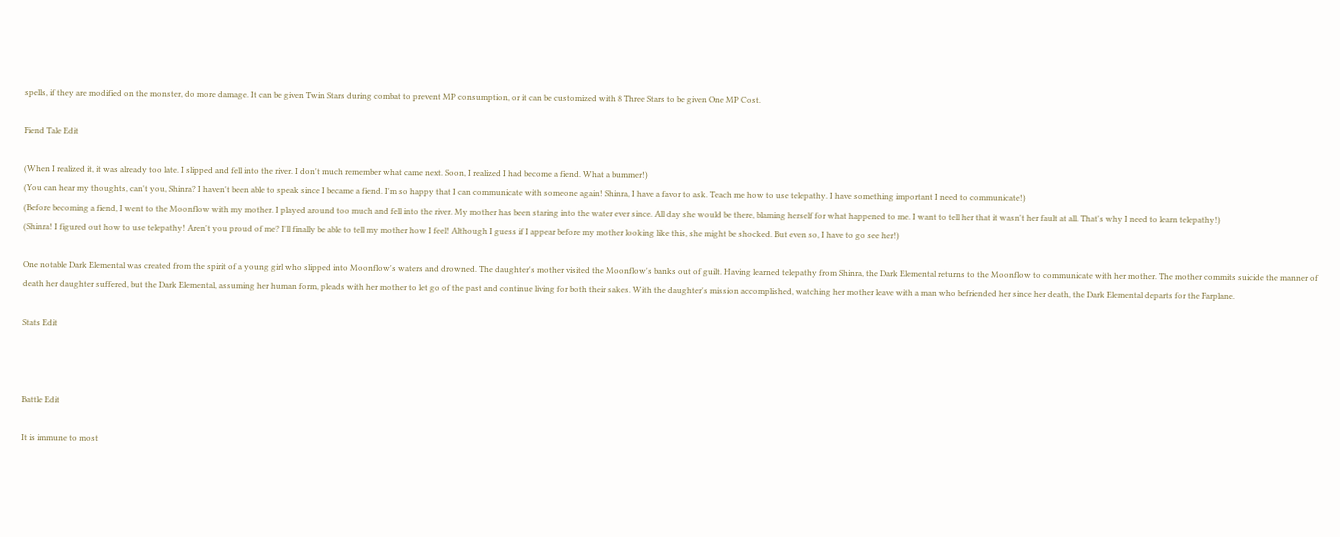spells, if they are modified on the monster, do more damage. It can be given Twin Stars during combat to prevent MP consumption, or it can be customized with 8 Three Stars to be given One MP Cost.

Fiend Tale Edit

(When I realized it, it was already too late. I slipped and fell into the river. I don't much remember what came next. Soon, I realized I had become a fiend. What a bummer!)
(You can hear my thoughts, can't you, Shinra? I haven't been able to speak since I became a fiend. I'm so happy that I can communicate with someone again! Shinra, I have a favor to ask. Teach me how to use telepathy. I have something important I need to communicate!)
(Before becoming a fiend, I went to the Moonflow with my mother. I played around too much and fell into the river. My mother has been staring into the water ever since. All day she would be there, blaming herself for what happened to me. I want to tell her that it wasn't her fault at all. That's why I need to learn telepathy!)
(Shinra! I figured out how to use telepathy! Aren't you proud of me? I'll finally be able to tell my mother how I feel! Although I guess if I appear before my mother looking like this, she might be shocked. But even so, I have to go see her!)

One notable Dark Elemental was created from the spirit of a young girl who slipped into Moonflow's waters and drowned. The daughter's mother visited the Moonflow's banks out of guilt. Having learned telepathy from Shinra, the Dark Elemental returns to the Moonflow to communicate with her mother. The mother commits suicide the manner of death her daughter suffered, but the Dark Elemental, assuming her human form, pleads with her mother to let go of the past and continue living for both their sakes. With the daughter's mission accomplished, watching her mother leave with a man who befriended her since her death, the Dark Elemental departs for the Farplane.

Stats Edit



Battle Edit

It is immune to most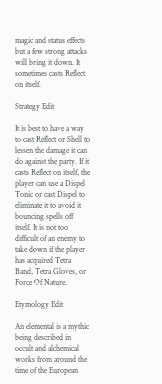magic and status effects but a few strong attacks will bring it down. It sometimes casts Reflect on itself.

Strategy Edit

It is best to have a way to cast Reflect or Shell to lessen the damage it can do against the party. If it casts Reflect on itself, the player can use a Dispel Tonic or cast Dispel to eliminate it to avoid it bouncing spells off itself. It is not too difficult of an enemy to take down if the player has acquired Tetra Band, Tetra Gloves, or Force Of Nature.

Etymology Edit

An elemental is a mythic being described in occult and alchemical works from around the time of the European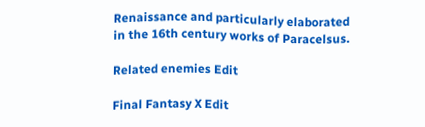Renaissance and particularly elaborated in the 16th century works of Paracelsus.

Related enemies Edit

Final Fantasy X Edit